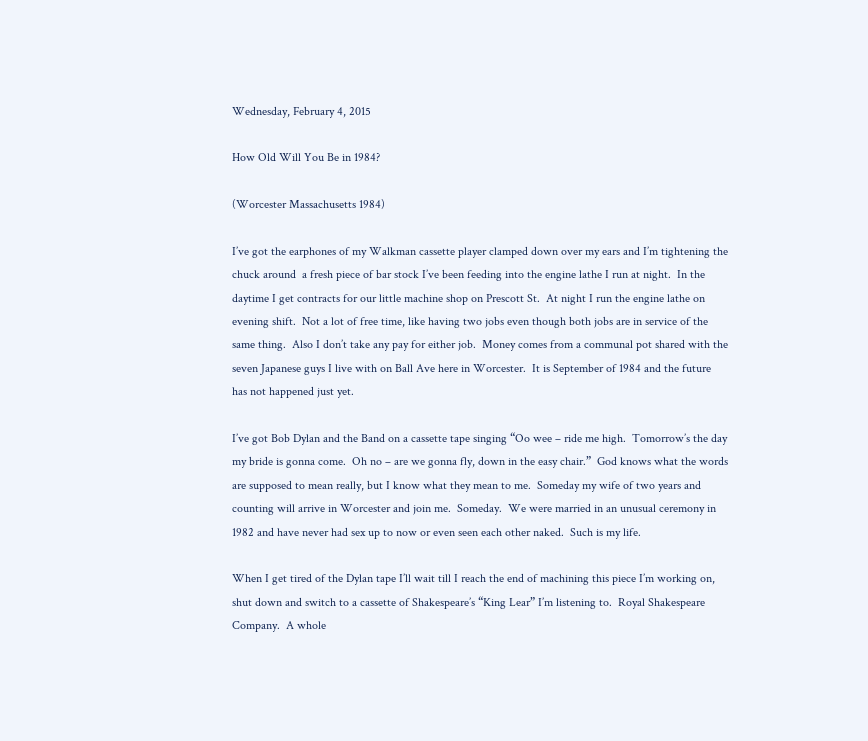Wednesday, February 4, 2015

How Old Will You Be in 1984?

(Worcester Massachusetts 1984)

I’ve got the earphones of my Walkman cassette player clamped down over my ears and I’m tightening the chuck around  a fresh piece of bar stock I’ve been feeding into the engine lathe I run at night.  In the daytime I get contracts for our little machine shop on Prescott St.  At night I run the engine lathe on evening shift.  Not a lot of free time, like having two jobs even though both jobs are in service of the same thing.  Also I don’t take any pay for either job.  Money comes from a communal pot shared with the seven Japanese guys I live with on Ball Ave here in Worcester.  It is September of 1984 and the future has not happened just yet.

I’ve got Bob Dylan and the Band on a cassette tape singing “Oo wee – ride me high.  Tomorrow’s the day my bride is gonna come.  Oh no – are we gonna fly, down in the easy chair.”  God knows what the words are supposed to mean really, but I know what they mean to me.  Someday my wife of two years and counting will arrive in Worcester and join me.  Someday.  We were married in an unusual ceremony in 1982 and have never had sex up to now or even seen each other naked.  Such is my life.

When I get tired of the Dylan tape I’ll wait till I reach the end of machining this piece I’m working on, shut down and switch to a cassette of Shakespeare’s “King Lear” I’m listening to.  Royal Shakespeare Company.  A whole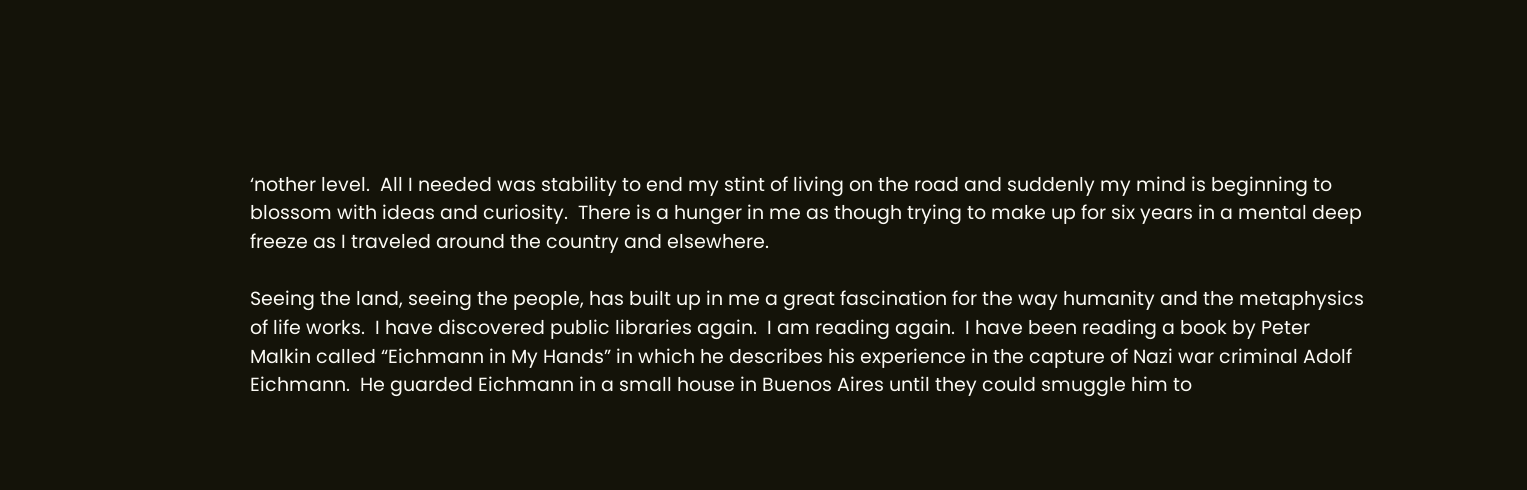‘nother level.  All I needed was stability to end my stint of living on the road and suddenly my mind is beginning to blossom with ideas and curiosity.  There is a hunger in me as though trying to make up for six years in a mental deep freeze as I traveled around the country and elsewhere.

Seeing the land, seeing the people, has built up in me a great fascination for the way humanity and the metaphysics of life works.  I have discovered public libraries again.  I am reading again.  I have been reading a book by Peter Malkin called “Eichmann in My Hands” in which he describes his experience in the capture of Nazi war criminal Adolf Eichmann.  He guarded Eichmann in a small house in Buenos Aires until they could smuggle him to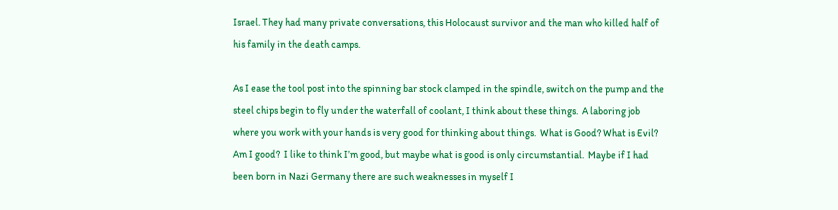Israel. They had many private conversations, this Holocaust survivor and the man who killed half of his family in the death camps.

As I ease the tool post into the spinning bar stock clamped in the spindle, switch on the pump and the steel chips begin to fly under the waterfall of coolant, I think about these things.  A laboring job where you work with your hands is very good for thinking about things.  What is Good? What is Evil?  Am I good?  I like to think I’m good, but maybe what is good is only circumstantial.  Maybe if I had been born in Nazi Germany there are such weaknesses in myself I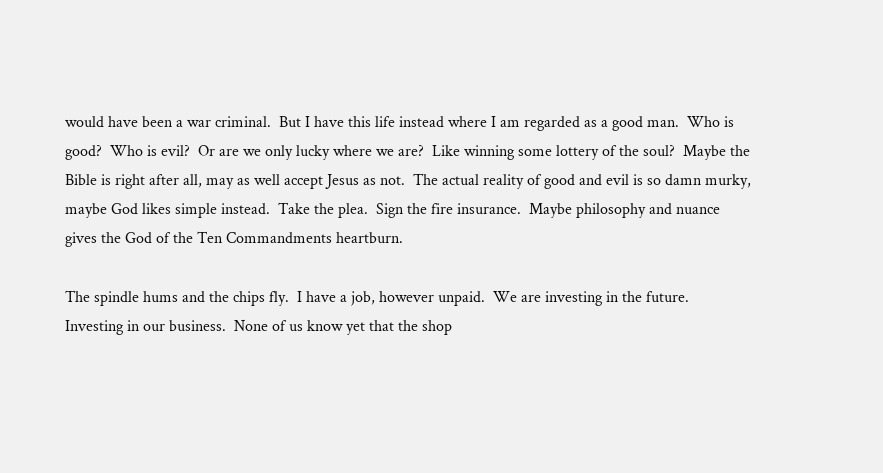would have been a war criminal.  But I have this life instead where I am regarded as a good man.  Who is good?  Who is evil?  Or are we only lucky where we are?  Like winning some lottery of the soul?  Maybe the Bible is right after all, may as well accept Jesus as not.  The actual reality of good and evil is so damn murky, maybe God likes simple instead.  Take the plea.  Sign the fire insurance.  Maybe philosophy and nuance gives the God of the Ten Commandments heartburn.

The spindle hums and the chips fly.  I have a job, however unpaid.  We are investing in the future.  Investing in our business.  None of us know yet that the shop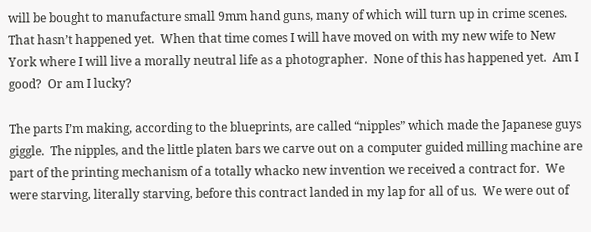will be bought to manufacture small 9mm hand guns, many of which will turn up in crime scenes.  That hasn’t happened yet.  When that time comes I will have moved on with my new wife to New York where I will live a morally neutral life as a photographer.  None of this has happened yet.  Am I good?  Or am I lucky?

The parts I’m making, according to the blueprints, are called “nipples” which made the Japanese guys giggle.  The nipples, and the little platen bars we carve out on a computer guided milling machine are part of the printing mechanism of a totally whacko new invention we received a contract for.  We were starving, literally starving, before this contract landed in my lap for all of us.  We were out of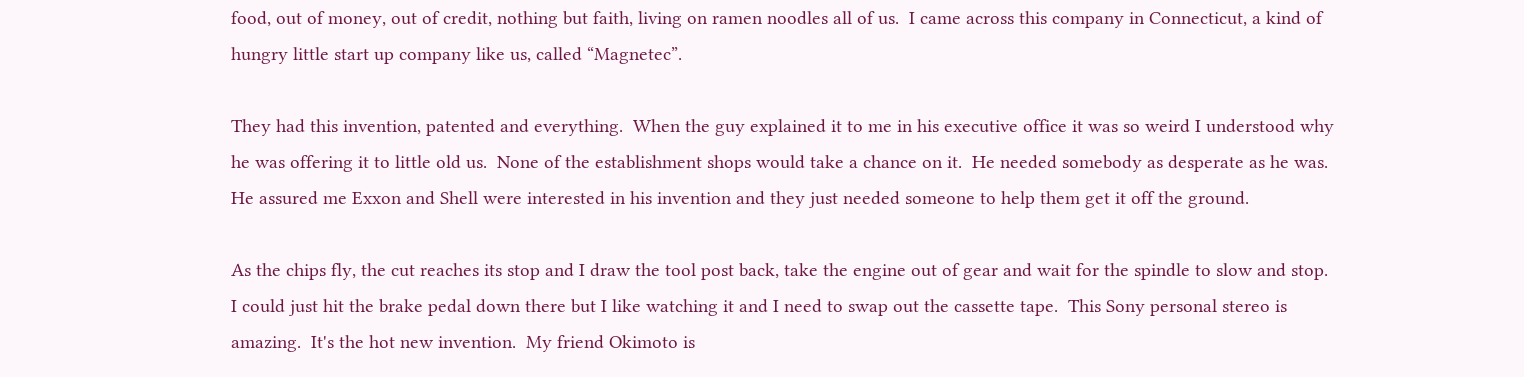food, out of money, out of credit, nothing but faith, living on ramen noodles all of us.  I came across this company in Connecticut, a kind of hungry little start up company like us, called “Magnetec”.

They had this invention, patented and everything.  When the guy explained it to me in his executive office it was so weird I understood why he was offering it to little old us.  None of the establishment shops would take a chance on it.  He needed somebody as desperate as he was.  He assured me Exxon and Shell were interested in his invention and they just needed someone to help them get it off the ground.

As the chips fly, the cut reaches its stop and I draw the tool post back, take the engine out of gear and wait for the spindle to slow and stop.  I could just hit the brake pedal down there but I like watching it and I need to swap out the cassette tape.  This Sony personal stereo is amazing.  It's the hot new invention.  My friend Okimoto is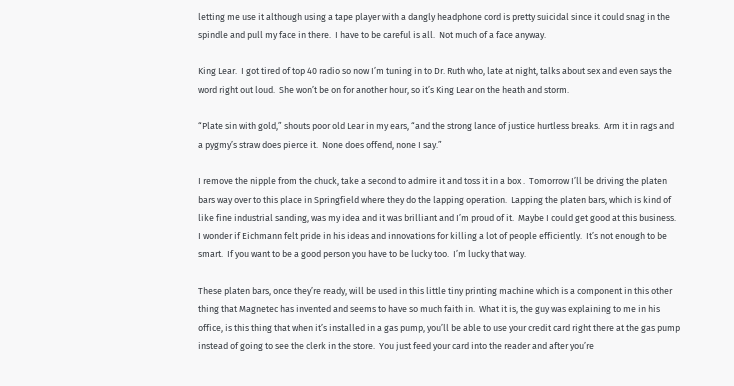letting me use it although using a tape player with a dangly headphone cord is pretty suicidal since it could snag in the spindle and pull my face in there.  I have to be careful is all.  Not much of a face anyway.

King Lear.  I got tired of top 40 radio so now I’m tuning in to Dr. Ruth who, late at night, talks about sex and even says the word right out loud.  She won’t be on for another hour, so it’s King Lear on the heath and storm.

“Plate sin with gold,” shouts poor old Lear in my ears, “and the strong lance of justice hurtless breaks.  Arm it in rags and a pygmy’s straw does pierce it.  None does offend, none I say.”

I remove the nipple from the chuck, take a second to admire it and toss it in a box .  Tomorrow I’ll be driving the platen bars way over to this place in Springfield where they do the lapping operation.  Lapping the platen bars, which is kind of like fine industrial sanding, was my idea and it was brilliant and I’m proud of it.  Maybe I could get good at this business.  I wonder if Eichmann felt pride in his ideas and innovations for killing a lot of people efficiently.  It’s not enough to be smart.  If you want to be a good person you have to be lucky too.  I’m lucky that way.

These platen bars, once they’re ready, will be used in this little tiny printing machine which is a component in this other thing that Magnetec has invented and seems to have so much faith in.  What it is, the guy was explaining to me in his office, is this thing that when it’s installed in a gas pump, you’ll be able to use your credit card right there at the gas pump instead of going to see the clerk in the store.  You just feed your card into the reader and after you’re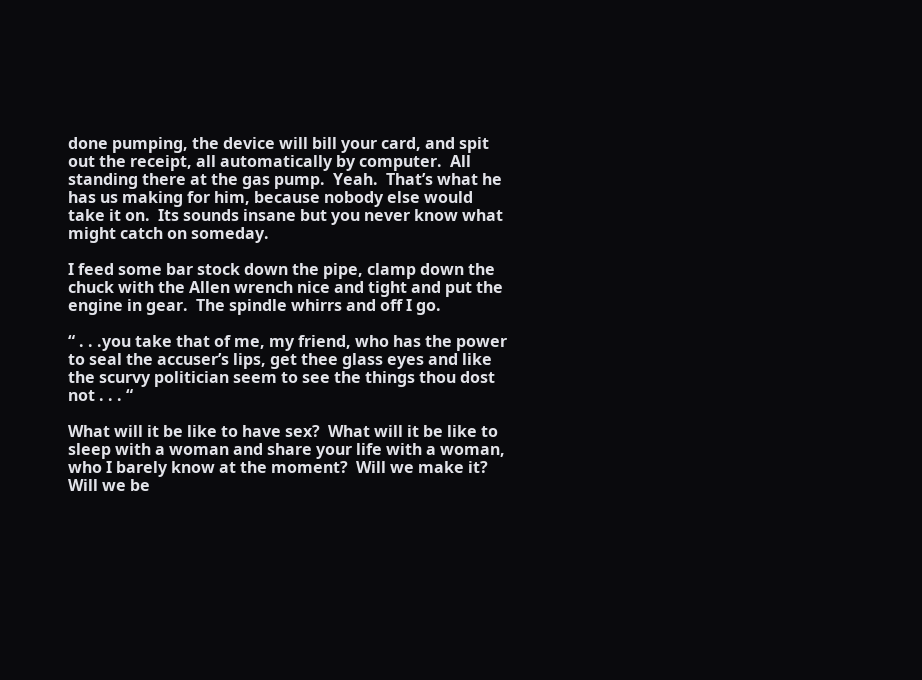done pumping, the device will bill your card, and spit out the receipt, all automatically by computer.  All standing there at the gas pump.  Yeah.  That’s what he has us making for him, because nobody else would take it on.  Its sounds insane but you never know what might catch on someday.

I feed some bar stock down the pipe, clamp down the chuck with the Allen wrench nice and tight and put the engine in gear.  The spindle whirrs and off I go.

“ . . .you take that of me, my friend, who has the power to seal the accuser’s lips, get thee glass eyes and like the scurvy politician seem to see the things thou dost not . . . “

What will it be like to have sex?  What will it be like to sleep with a woman and share your life with a woman, who I barely know at the moment?  Will we make it?  Will we be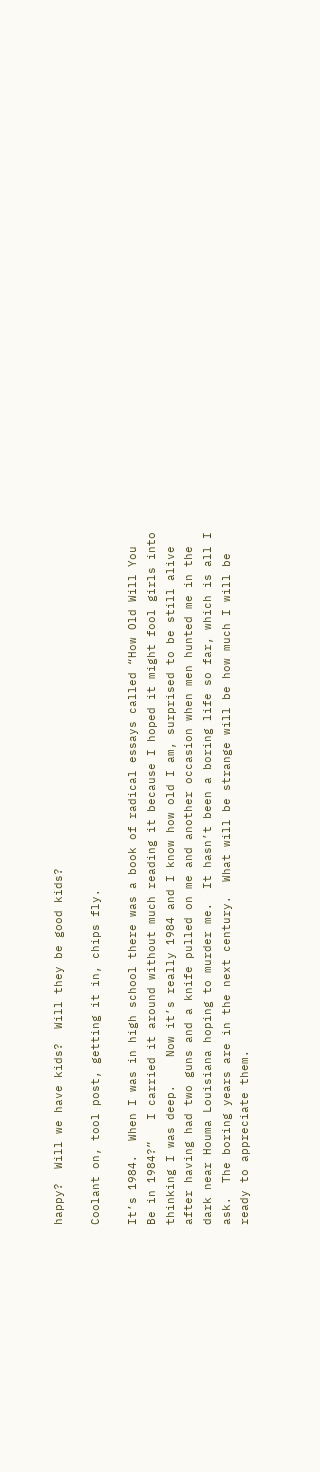happy?  Will we have kids?  Will they be good kids?

Coolant on, tool post, getting it in, chips fly.

It’s 1984.  When I was in high school there was a book of radical essays called “How Old Will You Be in 1984?”   I carried it around without much reading it because I hoped it might fool girls into thinking I was deep.    Now it’s really 1984 and I know how old I am, surprised to be still alive after having had two guns and a knife pulled on me and another occasion when men hunted me in the dark near Houma Louisiana hoping to murder me.  It hasn’t been a boring life so far, which is all I ask.  The boring years are in the next century.  What will be strange will be how much I will be ready to appreciate them.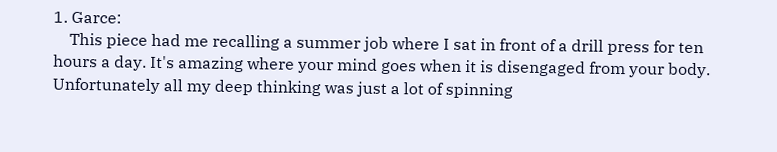1. Garce:
    This piece had me recalling a summer job where I sat in front of a drill press for ten hours a day. It's amazing where your mind goes when it is disengaged from your body. Unfortunately all my deep thinking was just a lot of spinning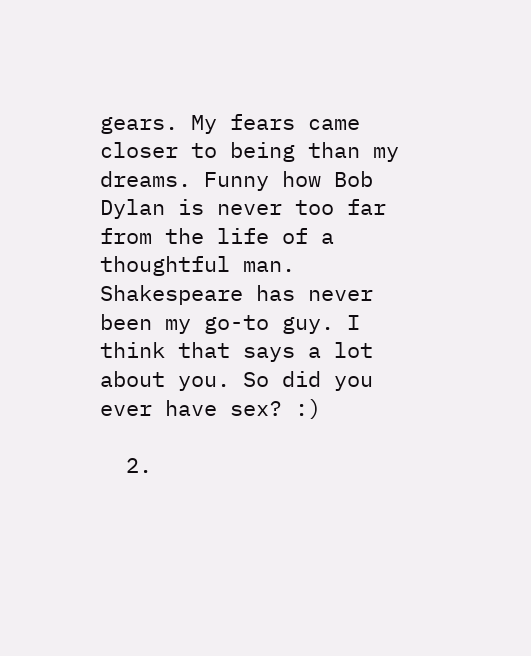gears. My fears came closer to being than my dreams. Funny how Bob Dylan is never too far from the life of a thoughtful man. Shakespeare has never been my go-to guy. I think that says a lot about you. So did you ever have sex? :)

  2.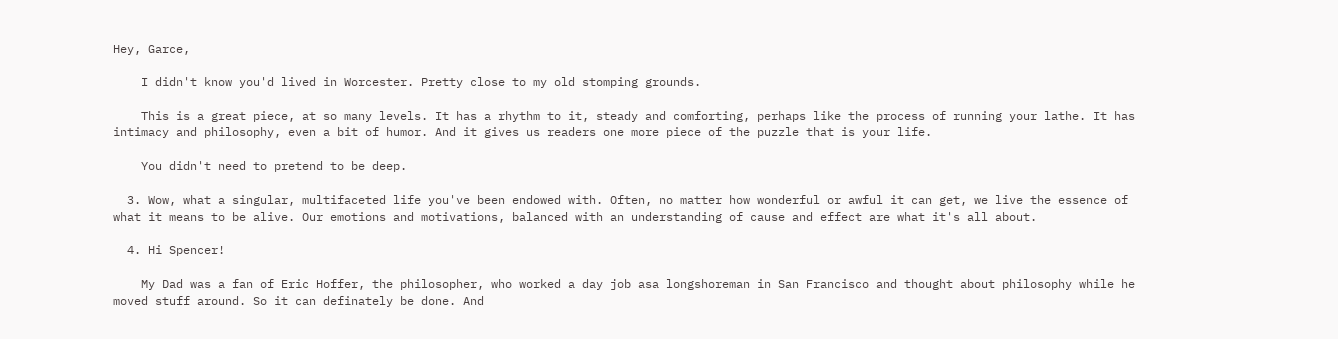Hey, Garce,

    I didn't know you'd lived in Worcester. Pretty close to my old stomping grounds.

    This is a great piece, at so many levels. It has a rhythm to it, steady and comforting, perhaps like the process of running your lathe. It has intimacy and philosophy, even a bit of humor. And it gives us readers one more piece of the puzzle that is your life.

    You didn't need to pretend to be deep.

  3. Wow, what a singular, multifaceted life you've been endowed with. Often, no matter how wonderful or awful it can get, we live the essence of what it means to be alive. Our emotions and motivations, balanced with an understanding of cause and effect are what it's all about.

  4. Hi Spencer!

    My Dad was a fan of Eric Hoffer, the philosopher, who worked a day job asa longshoreman in San Francisco and thought about philosophy while he moved stuff around. So it can definately be done. And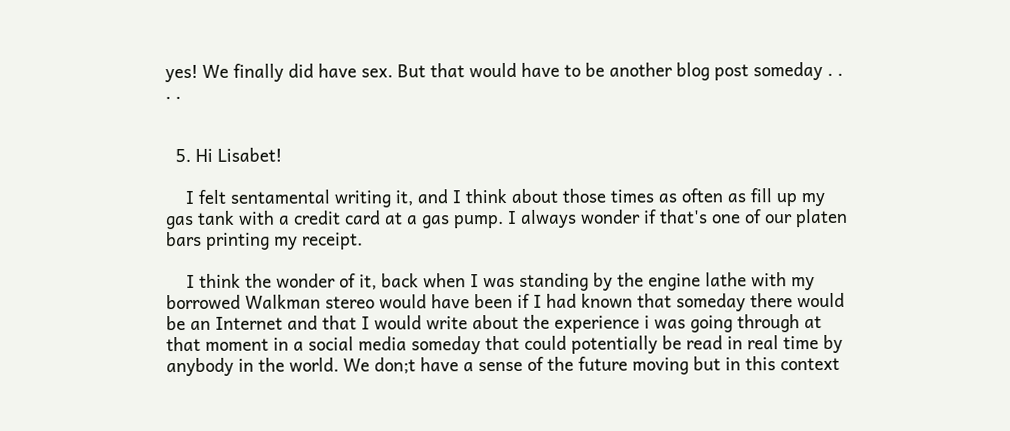yes! We finally did have sex. But that would have to be another blog post someday . . . .


  5. Hi Lisabet!

    I felt sentamental writing it, and I think about those times as often as fill up my gas tank with a credit card at a gas pump. I always wonder if that's one of our platen bars printing my receipt.

    I think the wonder of it, back when I was standing by the engine lathe with my borrowed Walkman stereo would have been if I had known that someday there would be an Internet and that I would write about the experience i was going through at that moment in a social media someday that could potentially be read in real time by anybody in the world. We don;t have a sense of the future moving but in this context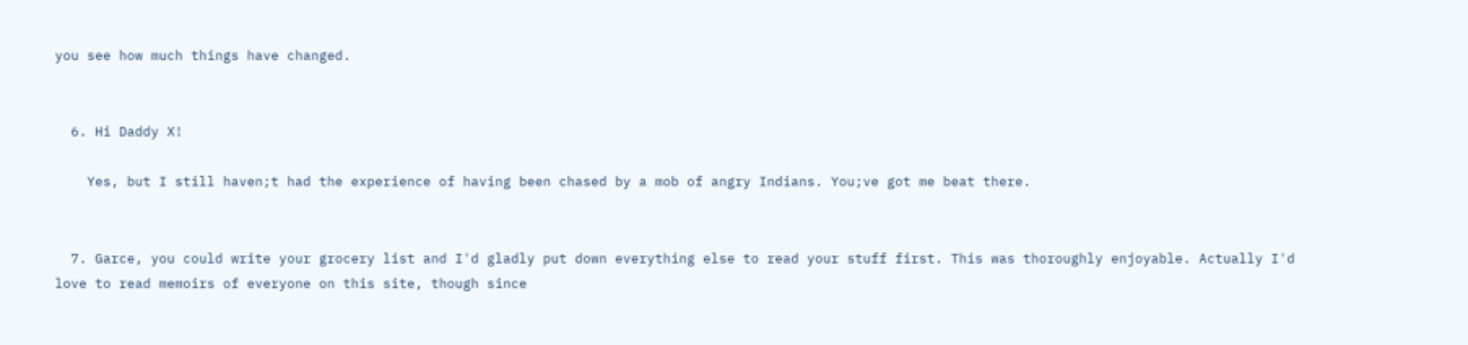you see how much things have changed.


  6. Hi Daddy X!

    Yes, but I still haven;t had the experience of having been chased by a mob of angry Indians. You;ve got me beat there.


  7. Garce, you could write your grocery list and I'd gladly put down everything else to read your stuff first. This was thoroughly enjoyable. Actually I'd love to read memoirs of everyone on this site, though since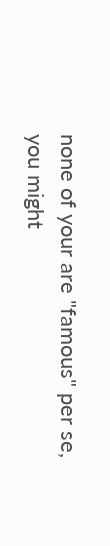none of your are "famous" per se, you might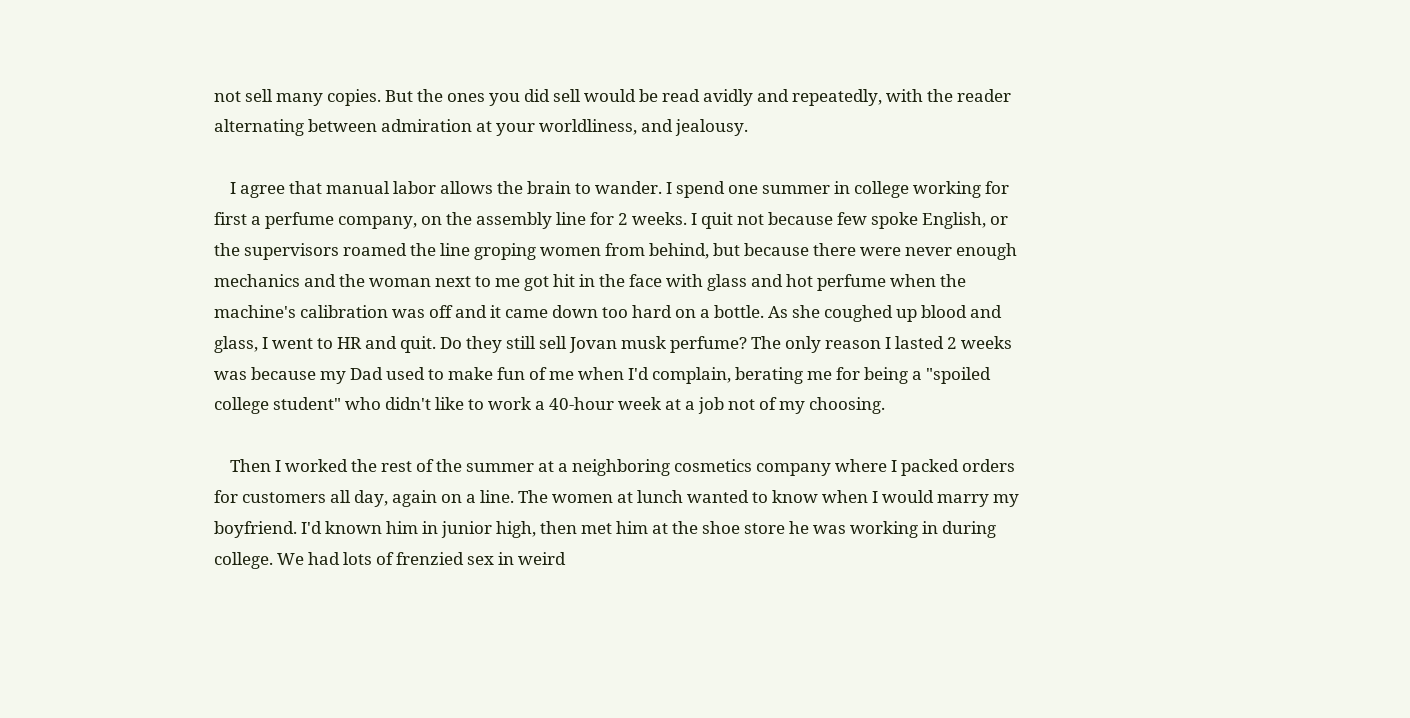not sell many copies. But the ones you did sell would be read avidly and repeatedly, with the reader alternating between admiration at your worldliness, and jealousy.

    I agree that manual labor allows the brain to wander. I spend one summer in college working for first a perfume company, on the assembly line for 2 weeks. I quit not because few spoke English, or the supervisors roamed the line groping women from behind, but because there were never enough mechanics and the woman next to me got hit in the face with glass and hot perfume when the machine's calibration was off and it came down too hard on a bottle. As she coughed up blood and glass, I went to HR and quit. Do they still sell Jovan musk perfume? The only reason I lasted 2 weeks was because my Dad used to make fun of me when I'd complain, berating me for being a "spoiled college student" who didn't like to work a 40-hour week at a job not of my choosing.

    Then I worked the rest of the summer at a neighboring cosmetics company where I packed orders for customers all day, again on a line. The women at lunch wanted to know when I would marry my boyfriend. I'd known him in junior high, then met him at the shoe store he was working in during college. We had lots of frenzied sex in weird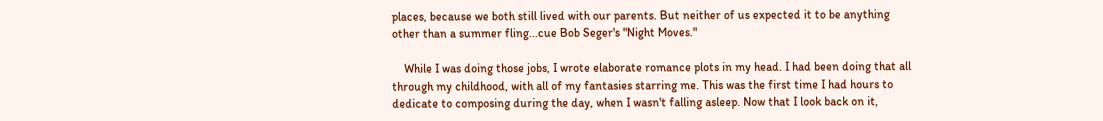places, because we both still lived with our parents. But neither of us expected it to be anything other than a summer fling...cue Bob Seger's "Night Moves."

    While I was doing those jobs, I wrote elaborate romance plots in my head. I had been doing that all through my childhood, with all of my fantasies starring me. This was the first time I had hours to dedicate to composing during the day, when I wasn't falling asleep. Now that I look back on it,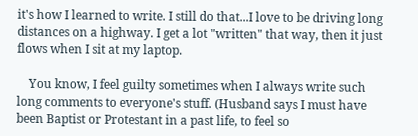it's how I learned to write. I still do that...I love to be driving long distances on a highway. I get a lot "written" that way, then it just flows when I sit at my laptop.

    You know, I feel guilty sometimes when I always write such long comments to everyone's stuff. (Husband says I must have been Baptist or Protestant in a past life, to feel so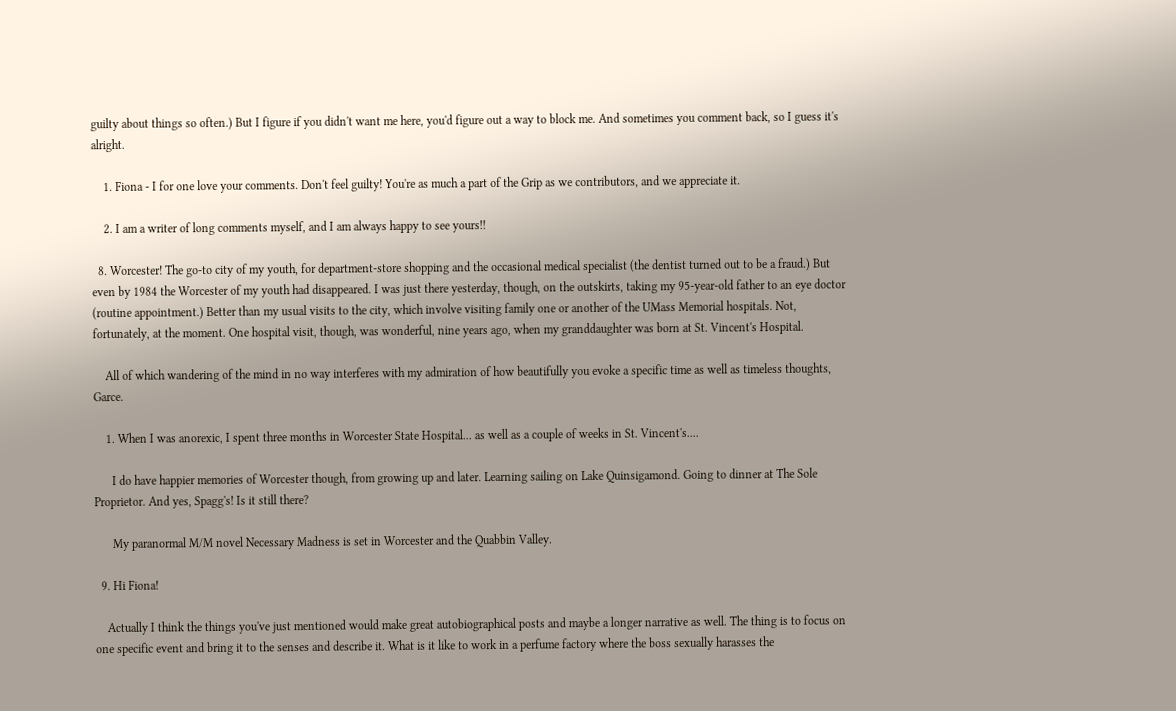guilty about things so often.) But I figure if you didn't want me here, you'd figure out a way to block me. And sometimes you comment back, so I guess it's alright.

    1. Fiona - I for one love your comments. Don't feel guilty! You're as much a part of the Grip as we contributors, and we appreciate it.

    2. I am a writer of long comments myself, and I am always happy to see yours!!

  8. Worcester! The go-to city of my youth, for department-store shopping and the occasional medical specialist (the dentist turned out to be a fraud.) But even by 1984 the Worcester of my youth had disappeared. I was just there yesterday, though, on the outskirts, taking my 95-year-old father to an eye doctor (routine appointment.) Better than my usual visits to the city, which involve visiting family one or another of the UMass Memorial hospitals. Not, fortunately, at the moment. One hospital visit, though, was wonderful, nine years ago, when my granddaughter was born at St. Vincent's Hospital.

    All of which wandering of the mind in no way interferes with my admiration of how beautifully you evoke a specific time as well as timeless thoughts, Garce.

    1. When I was anorexic, I spent three months in Worcester State Hospital... as well as a couple of weeks in St. Vincent's....

      I do have happier memories of Worcester though, from growing up and later. Learning sailing on Lake Quinsigamond. Going to dinner at The Sole Proprietor. And yes, Spagg's! Is it still there?

      My paranormal M/M novel Necessary Madness is set in Worcester and the Quabbin Valley.

  9. Hi Fiona!

    Actually I think the things you've just mentioned would make great autobiographical posts and maybe a longer narrative as well. The thing is to focus on one specific event and bring it to the senses and describe it. What is it like to work in a perfume factory where the boss sexually harasses the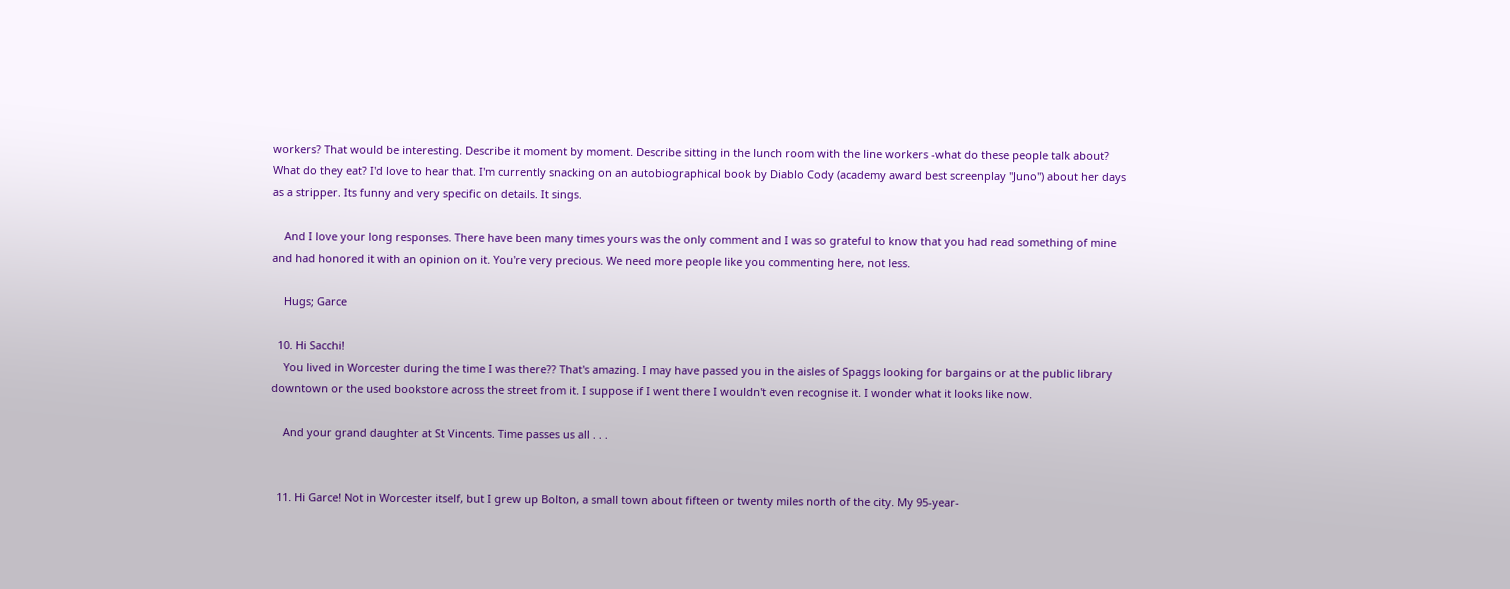workers? That would be interesting. Describe it moment by moment. Describe sitting in the lunch room with the line workers -what do these people talk about? What do they eat? I'd love to hear that. I'm currently snacking on an autobiographical book by Diablo Cody (academy award best screenplay "Juno") about her days as a stripper. Its funny and very specific on details. It sings.

    And I love your long responses. There have been many times yours was the only comment and I was so grateful to know that you had read something of mine and had honored it with an opinion on it. You're very precious. We need more people like you commenting here, not less.

    Hugs; Garce

  10. Hi Sacchi!
    You lived in Worcester during the time I was there?? That's amazing. I may have passed you in the aisles of Spaggs looking for bargains or at the public library downtown or the used bookstore across the street from it. I suppose if I went there I wouldn't even recognise it. I wonder what it looks like now.

    And your grand daughter at St Vincents. Time passes us all . . .


  11. Hi Garce! Not in Worcester itself, but I grew up Bolton, a small town about fifteen or twenty miles north of the city. My 95-year-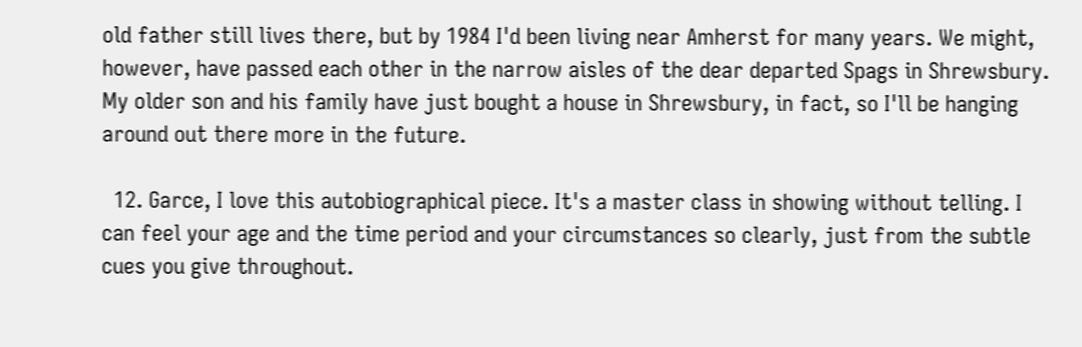old father still lives there, but by 1984 I'd been living near Amherst for many years. We might, however, have passed each other in the narrow aisles of the dear departed Spags in Shrewsbury. My older son and his family have just bought a house in Shrewsbury, in fact, so I'll be hanging around out there more in the future.

  12. Garce, I love this autobiographical piece. It's a master class in showing without telling. I can feel your age and the time period and your circumstances so clearly, just from the subtle cues you give throughout.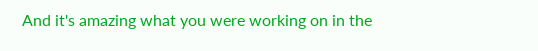And it's amazing what you were working on in the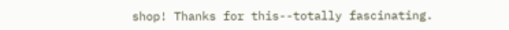shop! Thanks for this--totally fascinating.